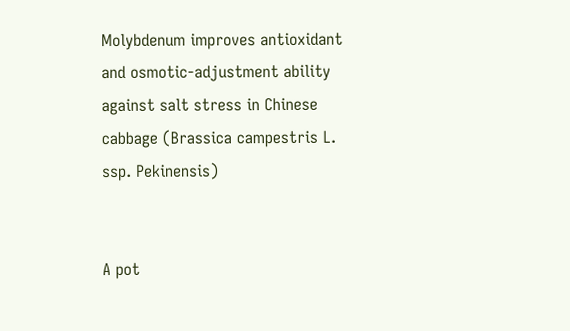Molybdenum improves antioxidant and osmotic-adjustment ability against salt stress in Chinese cabbage (Brassica campestris L. ssp. Pekinensis)


A pot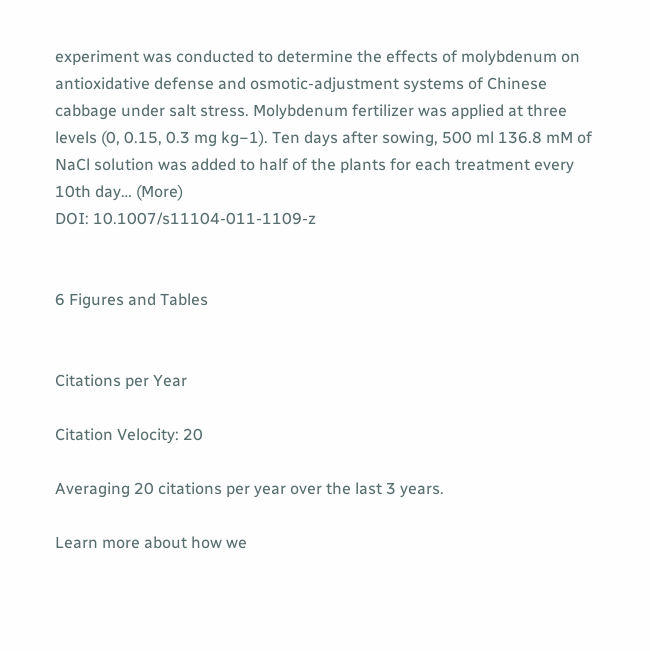experiment was conducted to determine the effects of molybdenum on antioxidative defense and osmotic-adjustment systems of Chinese cabbage under salt stress. Molybdenum fertilizer was applied at three levels (0, 0.15, 0.3 mg kg−1). Ten days after sowing, 500 ml 136.8 mM of NaCl solution was added to half of the plants for each treatment every 10th day… (More)
DOI: 10.1007/s11104-011-1109-z


6 Figures and Tables


Citations per Year

Citation Velocity: 20

Averaging 20 citations per year over the last 3 years.

Learn more about how we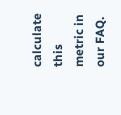calculate this metric in our FAQ.